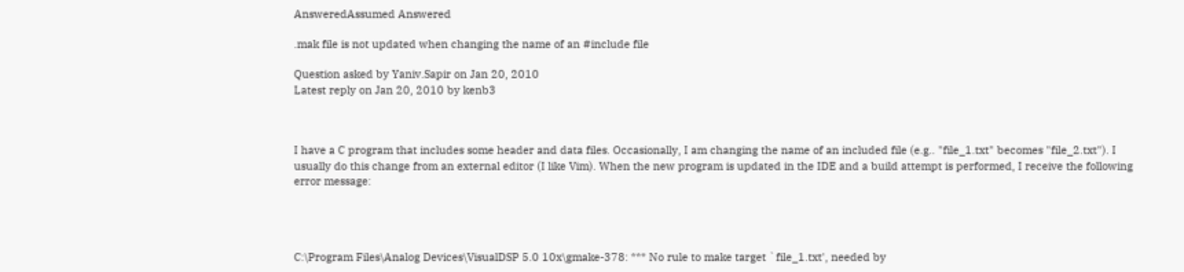AnsweredAssumed Answered

.mak file is not updated when changing the name of an #include file

Question asked by Yaniv.Sapir on Jan 20, 2010
Latest reply on Jan 20, 2010 by kenb3



I have a C program that includes some header and data files. Occasionally, I am changing the name of an included file (e.g.. "file_1.txt" becomes "file_2.txt"). I usually do this change from an external editor (I like Vim). When the new program is updated in the IDE and a build attempt is performed, I receive the following error message:




C:\Program Files\Analog Devices\VisualDSP 5.0 10x\gmake-378: *** No rule to make target `file_1.txt', needed by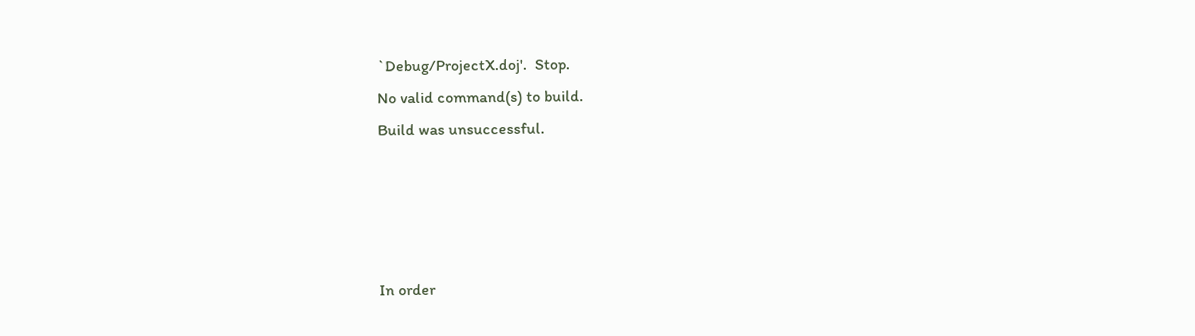`Debug/ProjectX.doj'.  Stop.
No valid command(s) to build.
Build was unsuccessful.




In order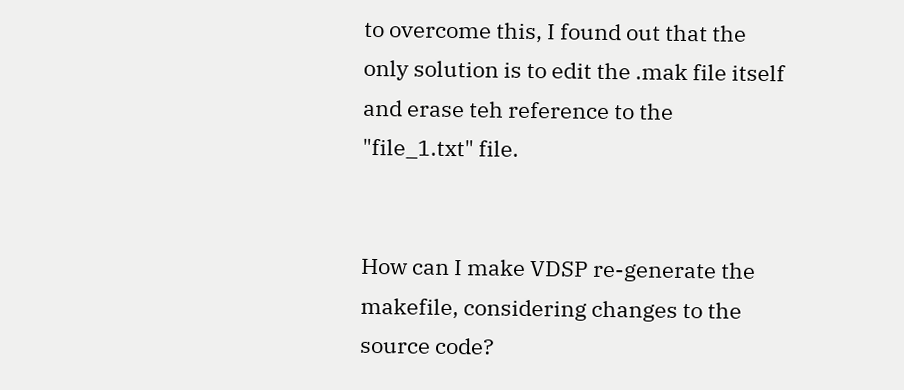to overcome this, I found out that the only solution is to edit the .mak file itself and erase teh reference to the "file_1.txt" file.


How can I make VDSP re-generate the makefile, considering changes to the source code?